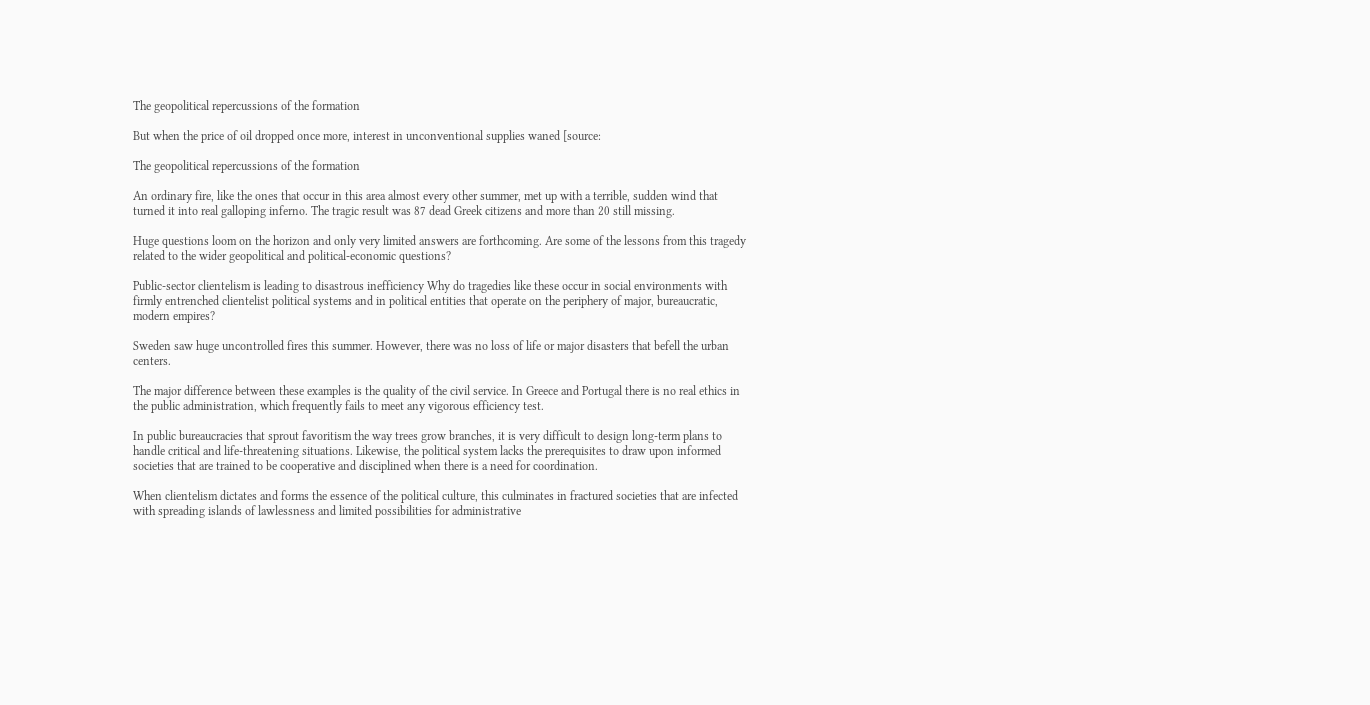The geopolitical repercussions of the formation

But when the price of oil dropped once more, interest in unconventional supplies waned [source:

The geopolitical repercussions of the formation

An ordinary fire, like the ones that occur in this area almost every other summer, met up with a terrible, sudden wind that turned it into real galloping inferno. The tragic result was 87 dead Greek citizens and more than 20 still missing.

Huge questions loom on the horizon and only very limited answers are forthcoming. Are some of the lessons from this tragedy related to the wider geopolitical and political-economic questions?

Public-sector clientelism is leading to disastrous inefficiency Why do tragedies like these occur in social environments with firmly entrenched clientelist political systems and in political entities that operate on the periphery of major, bureaucratic, modern empires?

Sweden saw huge uncontrolled fires this summer. However, there was no loss of life or major disasters that befell the urban centers.

The major difference between these examples is the quality of the civil service. In Greece and Portugal there is no real ethics in the public administration, which frequently fails to meet any vigorous efficiency test.

In public bureaucracies that sprout favoritism the way trees grow branches, it is very difficult to design long-term plans to handle critical and life-threatening situations. Likewise, the political system lacks the prerequisites to draw upon informed societies that are trained to be cooperative and disciplined when there is a need for coordination.

When clientelism dictates and forms the essence of the political culture, this culminates in fractured societies that are infected with spreading islands of lawlessness and limited possibilities for administrative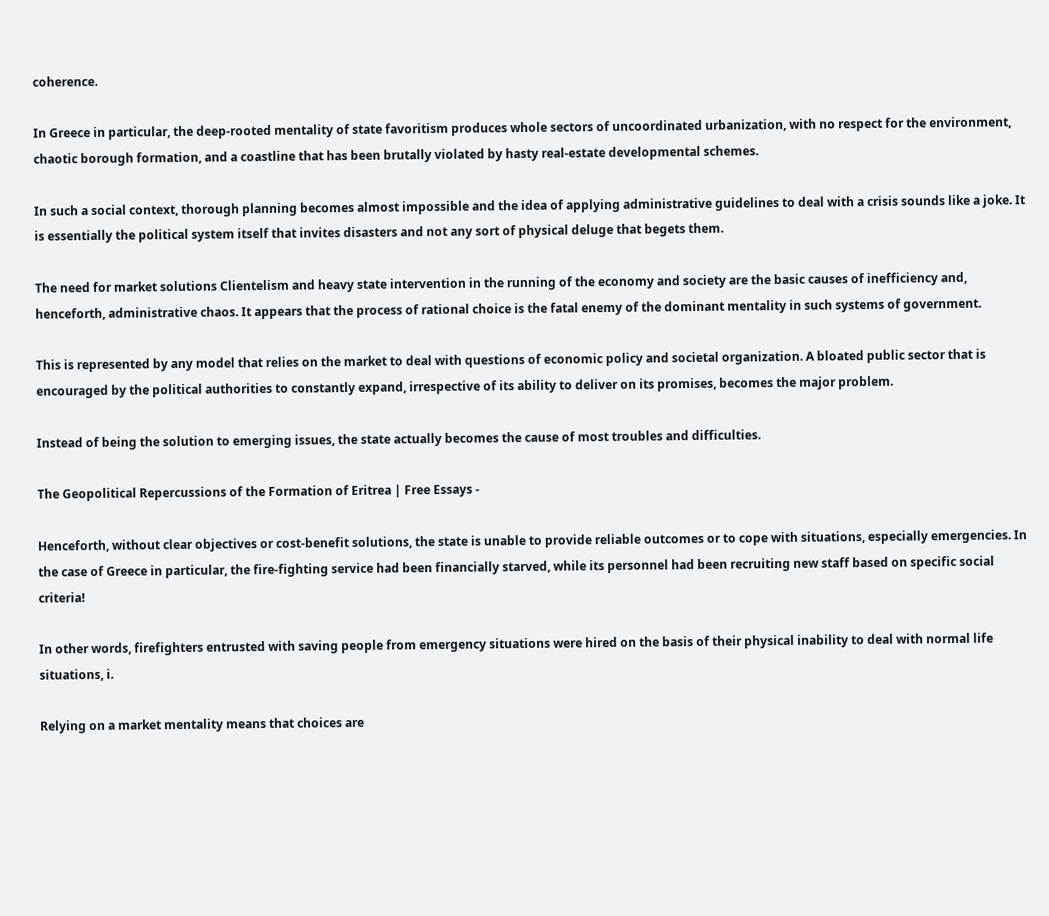coherence.

In Greece in particular, the deep-rooted mentality of state favoritism produces whole sectors of uncoordinated urbanization, with no respect for the environment, chaotic borough formation, and a coastline that has been brutally violated by hasty real-estate developmental schemes.

In such a social context, thorough planning becomes almost impossible and the idea of applying administrative guidelines to deal with a crisis sounds like a joke. It is essentially the political system itself that invites disasters and not any sort of physical deluge that begets them.

The need for market solutions Clientelism and heavy state intervention in the running of the economy and society are the basic causes of inefficiency and, henceforth, administrative chaos. It appears that the process of rational choice is the fatal enemy of the dominant mentality in such systems of government.

This is represented by any model that relies on the market to deal with questions of economic policy and societal organization. A bloated public sector that is encouraged by the political authorities to constantly expand, irrespective of its ability to deliver on its promises, becomes the major problem.

Instead of being the solution to emerging issues, the state actually becomes the cause of most troubles and difficulties.

The Geopolitical Repercussions of the Formation of Eritrea | Free Essays -

Henceforth, without clear objectives or cost-benefit solutions, the state is unable to provide reliable outcomes or to cope with situations, especially emergencies. In the case of Greece in particular, the fire-fighting service had been financially starved, while its personnel had been recruiting new staff based on specific social criteria!

In other words, firefighters entrusted with saving people from emergency situations were hired on the basis of their physical inability to deal with normal life situations, i.

Relying on a market mentality means that choices are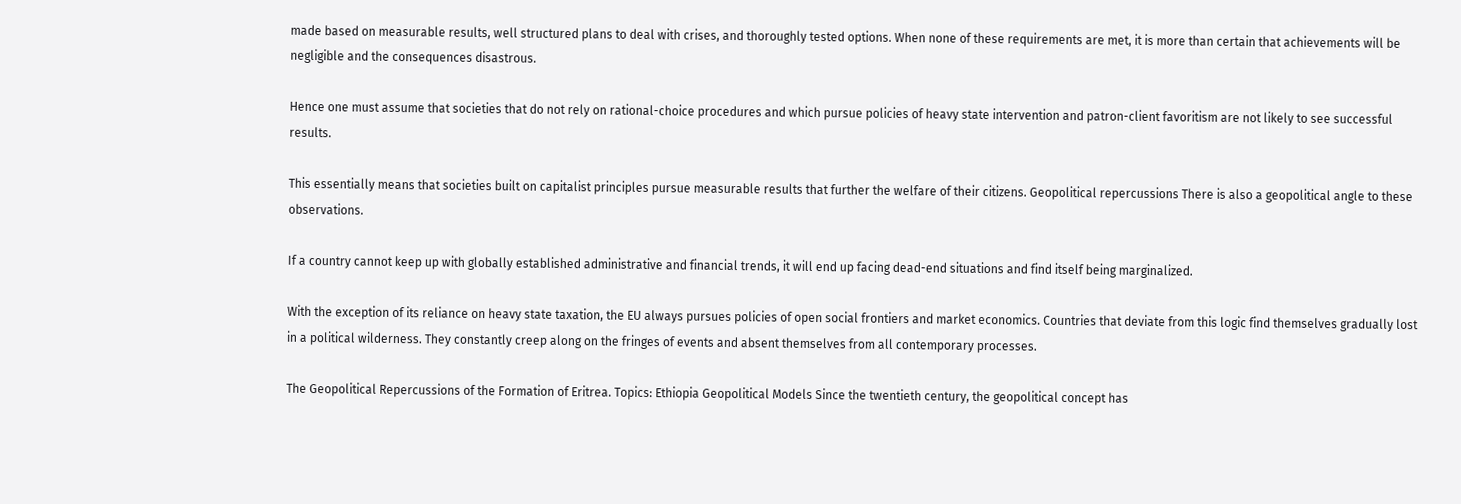made based on measurable results, well structured plans to deal with crises, and thoroughly tested options. When none of these requirements are met, it is more than certain that achievements will be negligible and the consequences disastrous.

Hence one must assume that societies that do not rely on rational-choice procedures and which pursue policies of heavy state intervention and patron-client favoritism are not likely to see successful results.

This essentially means that societies built on capitalist principles pursue measurable results that further the welfare of their citizens. Geopolitical repercussions There is also a geopolitical angle to these observations.

If a country cannot keep up with globally established administrative and financial trends, it will end up facing dead-end situations and find itself being marginalized.

With the exception of its reliance on heavy state taxation, the EU always pursues policies of open social frontiers and market economics. Countries that deviate from this logic find themselves gradually lost in a political wilderness. They constantly creep along on the fringes of events and absent themselves from all contemporary processes.

The Geopolitical Repercussions of the Formation of Eritrea. Topics: Ethiopia Geopolitical Models Since the twentieth century, the geopolitical concept has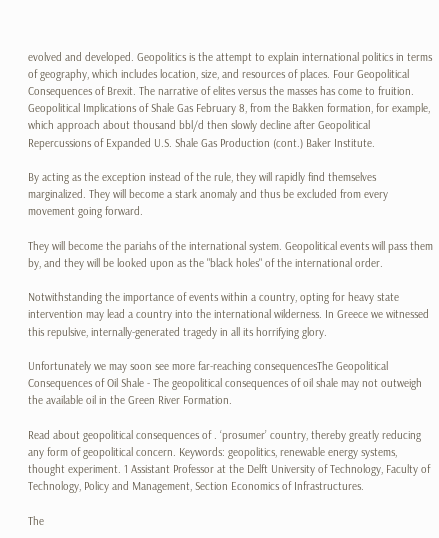evolved and developed. Geopolitics is the attempt to explain international politics in terms of geography, which includes location, size, and resources of places. Four Geopolitical Consequences of Brexit. The narrative of elites versus the masses has come to fruition. Geopolitical Implications of Shale Gas February 8, from the Bakken formation, for example, which approach about thousand bbl/d then slowly decline after Geopolitical Repercussions of Expanded U.S. Shale Gas Production (cont.) Baker Institute.

By acting as the exception instead of the rule, they will rapidly find themselves marginalized. They will become a stark anomaly and thus be excluded from every movement going forward.

They will become the pariahs of the international system. Geopolitical events will pass them by, and they will be looked upon as the "black holes" of the international order.

Notwithstanding the importance of events within a country, opting for heavy state intervention may lead a country into the international wilderness. In Greece we witnessed this repulsive, internally-generated tragedy in all its horrifying glory.

Unfortunately we may soon see more far-reaching consequencesThe Geopolitical Consequences of Oil Shale - The geopolitical consequences of oil shale may not outweigh the available oil in the Green River Formation.

Read about geopolitical consequences of . ‘prosumer’ country, thereby greatly reducing any form of geopolitical concern. Keywords: geopolitics, renewable energy systems, thought experiment. 1 Assistant Professor at the Delft University of Technology, Faculty of Technology, Policy and Management, Section Economics of Infrastructures.

The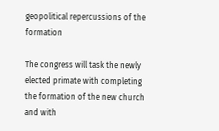geopolitical repercussions of the formation

The congress will task the newly elected primate with completing the formation of the new church and with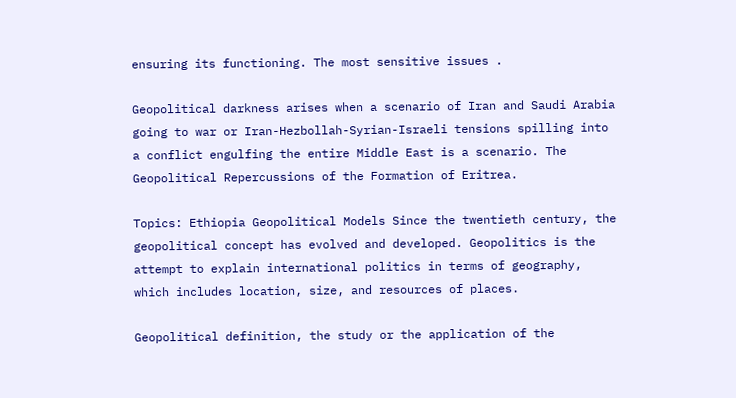ensuring its functioning. The most sensitive issues .

Geopolitical darkness arises when a scenario of Iran and Saudi Arabia going to war or Iran-Hezbollah-Syrian-Israeli tensions spilling into a conflict engulfing the entire Middle East is a scenario. The Geopolitical Repercussions of the Formation of Eritrea.

Topics: Ethiopia Geopolitical Models Since the twentieth century, the geopolitical concept has evolved and developed. Geopolitics is the attempt to explain international politics in terms of geography, which includes location, size, and resources of places.

Geopolitical definition, the study or the application of the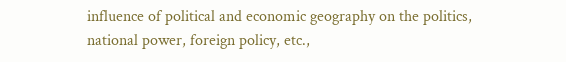influence of political and economic geography on the politics, national power, foreign policy, etc.,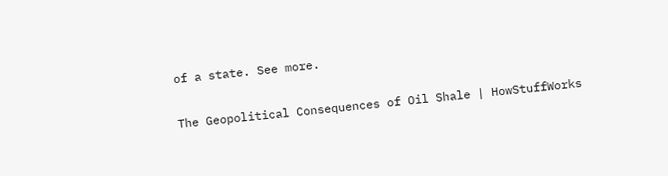of a state. See more.

The Geopolitical Consequences of Oil Shale | HowStuffWorks